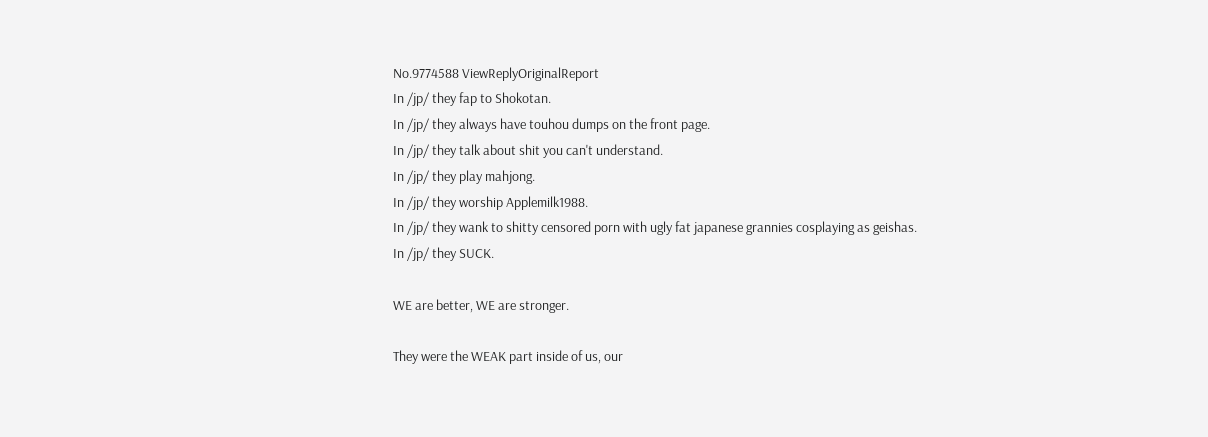No.9774588 ViewReplyOriginalReport
In /jp/ they fap to Shokotan.
In /jp/ they always have touhou dumps on the front page.
In /jp/ they talk about shit you can't understand.
In /jp/ they play mahjong.
In /jp/ they worship Applemilk1988.
In /jp/ they wank to shitty censored porn with ugly fat japanese grannies cosplaying as geishas.
In /jp/ they SUCK.

WE are better, WE are stronger.

They were the WEAK part inside of us, our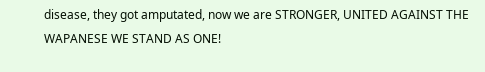disease, they got amputated, now we are STRONGER, UNITED AGAINST THE WAPANESE WE STAND AS ONE!